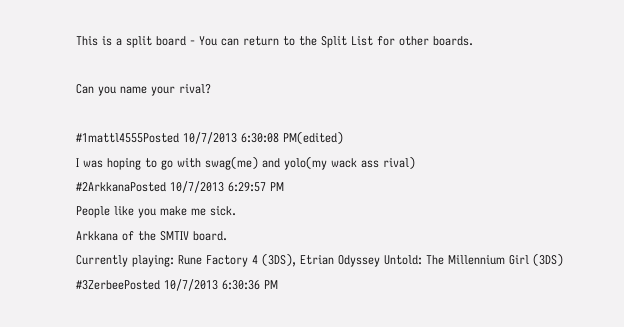This is a split board - You can return to the Split List for other boards.

Can you name your rival?

#1mattl4555Posted 10/7/2013 6:30:08 PM(edited)
I was hoping to go with swag(me) and yolo(my wack ass rival)
#2ArkkanaPosted 10/7/2013 6:29:57 PM
People like you make me sick.
Arkkana of the SMTIV board.
Currently playing: Rune Factory 4 (3DS), Etrian Odyssey Untold: The Millennium Girl (3DS)
#3ZerbeePosted 10/7/2013 6:30:36 PM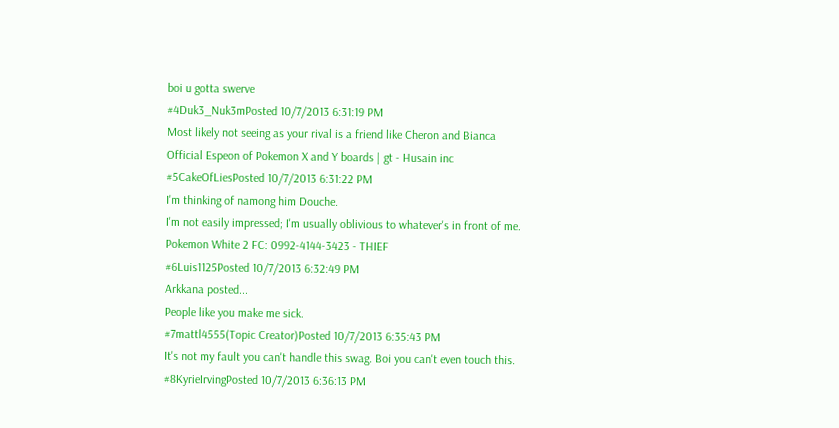boi u gotta swerve
#4Duk3_Nuk3mPosted 10/7/2013 6:31:19 PM
Most likely not seeing as your rival is a friend like Cheron and Bianca
Official Espeon of Pokemon X and Y boards | gt - Husain inc
#5CakeOfLiesPosted 10/7/2013 6:31:22 PM
I'm thinking of namong him Douche.
I'm not easily impressed; I'm usually oblivious to whatever's in front of me.
Pokemon White 2 FC: 0992-4144-3423 - THIEF
#6Luis1125Posted 10/7/2013 6:32:49 PM
Arkkana posted...
People like you make me sick.
#7mattl4555(Topic Creator)Posted 10/7/2013 6:35:43 PM
It's not my fault you can't handle this swag. Boi you can't even touch this.
#8KyrieIrvingPosted 10/7/2013 6:36:13 PM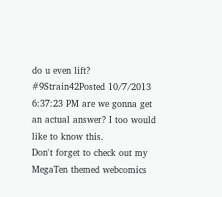do u even lift?
#9Strain42Posted 10/7/2013 6:37:23 PM are we gonna get an actual answer? I too would like to know this.
Don't forget to check out my MegaTen themed webcomics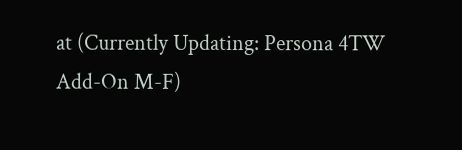at (Currently Updating: Persona 4TW Add-On M-F)